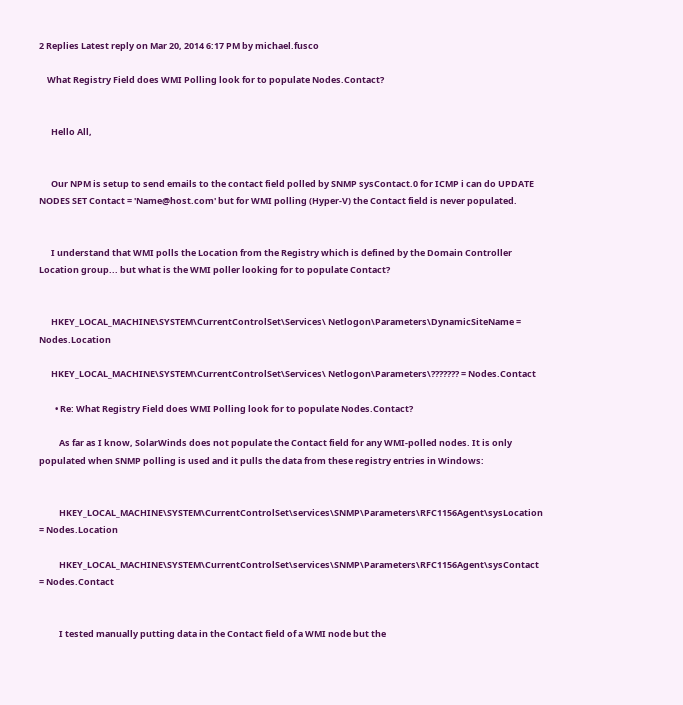2 Replies Latest reply on Mar 20, 2014 6:17 PM by michael.fusco

    What Registry Field does WMI Polling look for to populate Nodes.Contact?


      Hello All,


      Our NPM is setup to send emails to the contact field polled by SNMP sysContact.0 for ICMP i can do UPDATE NODES SET Contact = 'Name@host.com' but for WMI polling (Hyper-V) the Contact field is never populated.


      I understand that WMI polls the Location from the Registry which is defined by the Domain Controller Location group... but what is the WMI poller looking for to populate Contact?


      HKEY_LOCAL_MACHINE\SYSTEM\CurrentControlSet\Services\ Netlogon\Parameters\DynamicSiteName = Nodes.Location

      HKEY_LOCAL_MACHINE\SYSTEM\CurrentControlSet\Services\ Netlogon\Parameters\??????? = Nodes.Contact

        • Re: What Registry Field does WMI Polling look for to populate Nodes.Contact?

          As far as I know, SolarWinds does not populate the Contact field for any WMI-polled nodes. It is only populated when SNMP polling is used and it pulls the data from these registry entries in Windows:


          HKEY_LOCAL_MACHINE\SYSTEM\CurrentControlSet\services\SNMP\Parameters\RFC1156Agent\sysLocation = Nodes.Location

          HKEY_LOCAL_MACHINE\SYSTEM\CurrentControlSet\services\SNMP\Parameters\RFC1156Agent\sysContact = Nodes.Contact


          I tested manually putting data in the Contact field of a WMI node but the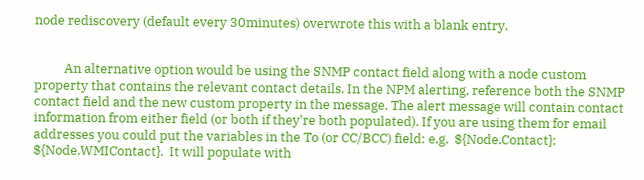node rediscovery (default every 30minutes) overwrote this with a blank entry.


          An alternative option would be using the SNMP contact field along with a node custom property that contains the relevant contact details. In the NPM alerting, reference both the SNMP contact field and the new custom property in the message. The alert message will contain contact information from either field (or both if they're both populated). If you are using them for email addresses you could put the variables in the To (or CC/BCC) field: e.g.  ${Node.Contact}; ${Node.WMIContact}.  It will populate with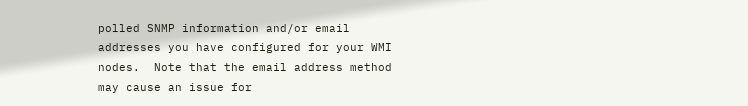polled SNMP information and/or email addresses you have configured for your WMI nodes.  Note that the email address method may cause an issue for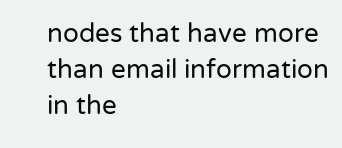nodes that have more than email information in the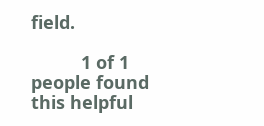field.

          1 of 1 people found this helpful